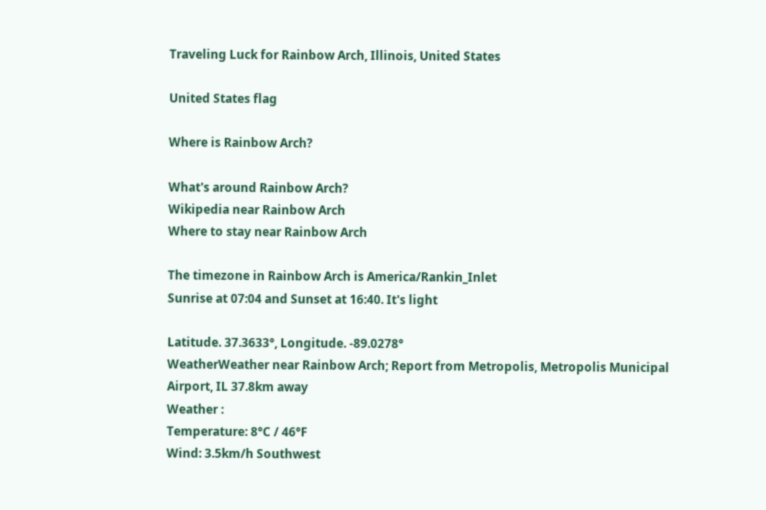Traveling Luck for Rainbow Arch, Illinois, United States

United States flag

Where is Rainbow Arch?

What's around Rainbow Arch?
Wikipedia near Rainbow Arch
Where to stay near Rainbow Arch

The timezone in Rainbow Arch is America/Rankin_Inlet
Sunrise at 07:04 and Sunset at 16:40. It's light

Latitude. 37.3633°, Longitude. -89.0278°
WeatherWeather near Rainbow Arch; Report from Metropolis, Metropolis Municipal Airport, IL 37.8km away
Weather :
Temperature: 8°C / 46°F
Wind: 3.5km/h Southwest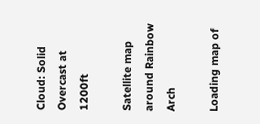Cloud: Solid Overcast at 1200ft

Satellite map around Rainbow Arch

Loading map of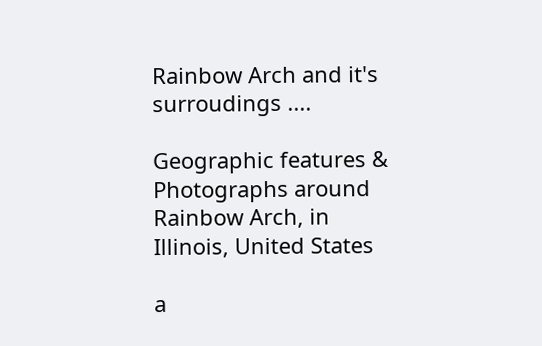Rainbow Arch and it's surroudings ....

Geographic features & Photographs around Rainbow Arch, in Illinois, United States

a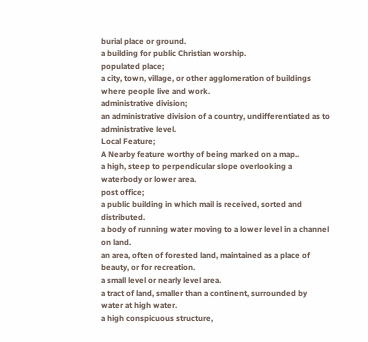burial place or ground.
a building for public Christian worship.
populated place;
a city, town, village, or other agglomeration of buildings where people live and work.
administrative division;
an administrative division of a country, undifferentiated as to administrative level.
Local Feature;
A Nearby feature worthy of being marked on a map..
a high, steep to perpendicular slope overlooking a waterbody or lower area.
post office;
a public building in which mail is received, sorted and distributed.
a body of running water moving to a lower level in a channel on land.
an area, often of forested land, maintained as a place of beauty, or for recreation.
a small level or nearly level area.
a tract of land, smaller than a continent, surrounded by water at high water.
a high conspicuous structure,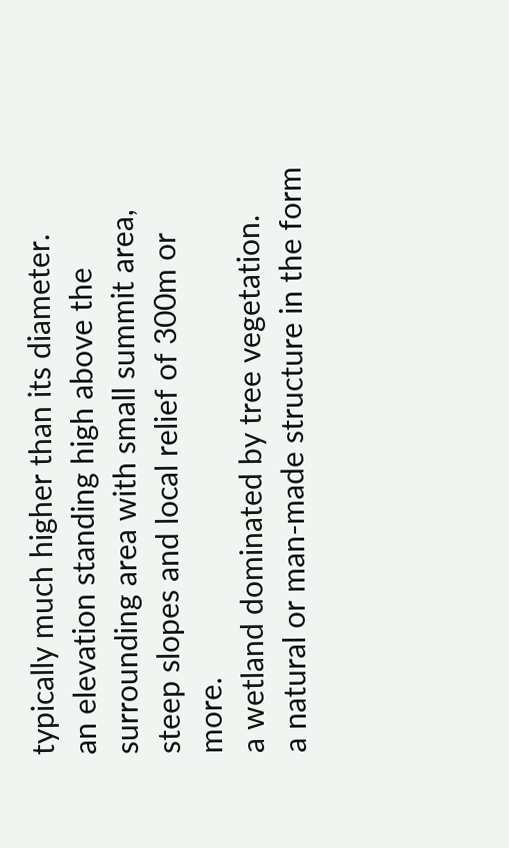typically much higher than its diameter.
an elevation standing high above the surrounding area with small summit area, steep slopes and local relief of 300m or more.
a wetland dominated by tree vegetation.
a natural or man-made structure in the form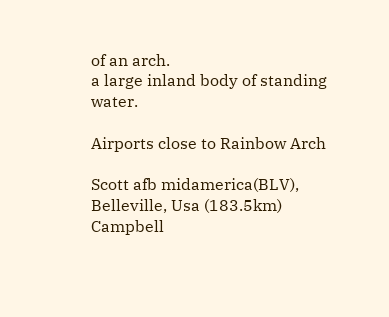of an arch.
a large inland body of standing water.

Airports close to Rainbow Arch

Scott afb midamerica(BLV), Belleville, Usa (183.5km)
Campbell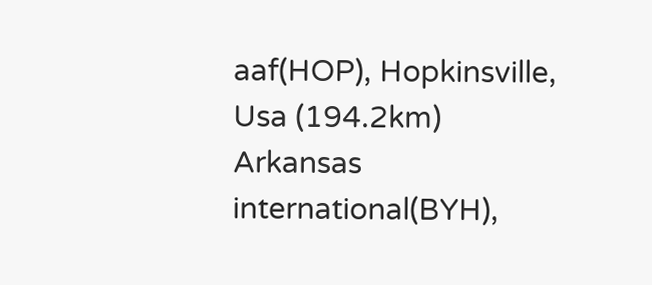aaf(HOP), Hopkinsville, Usa (194.2km)
Arkansas international(BYH),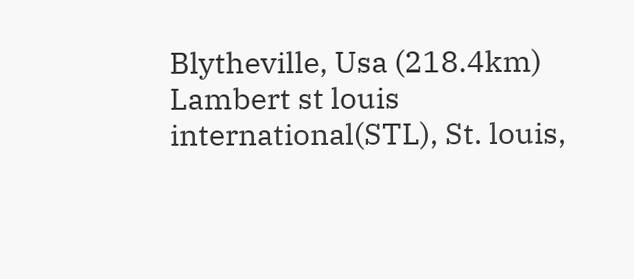Blytheville, Usa (218.4km)
Lambert st louis international(STL), St. louis,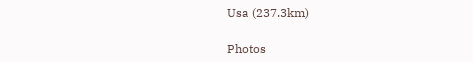Usa (237.3km)

Photos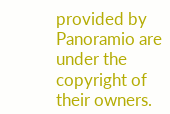provided by Panoramio are under the copyright of their owners.